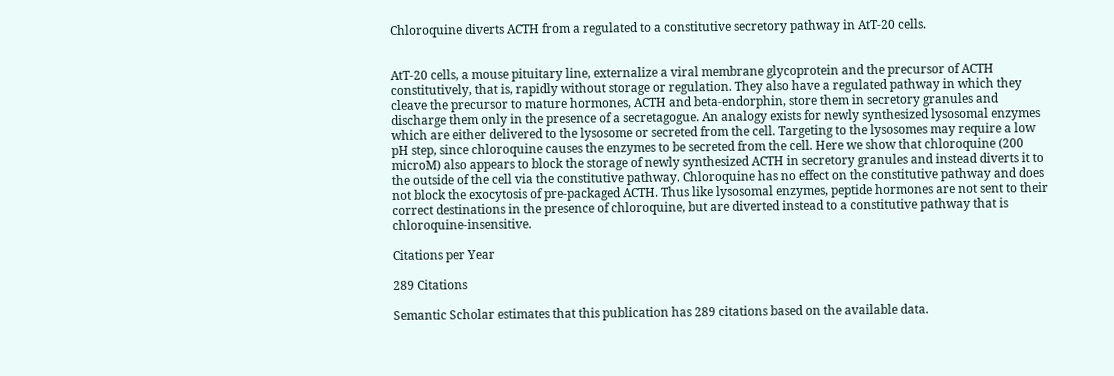Chloroquine diverts ACTH from a regulated to a constitutive secretory pathway in AtT-20 cells.


AtT-20 cells, a mouse pituitary line, externalize a viral membrane glycoprotein and the precursor of ACTH constitutively, that is, rapidly without storage or regulation. They also have a regulated pathway in which they cleave the precursor to mature hormones, ACTH and beta-endorphin, store them in secretory granules and discharge them only in the presence of a secretagogue. An analogy exists for newly synthesized lysosomal enzymes which are either delivered to the lysosome or secreted from the cell. Targeting to the lysosomes may require a low pH step, since chloroquine causes the enzymes to be secreted from the cell. Here we show that chloroquine (200 microM) also appears to block the storage of newly synthesized ACTH in secretory granules and instead diverts it to the outside of the cell via the constitutive pathway. Chloroquine has no effect on the constitutive pathway and does not block the exocytosis of pre-packaged ACTH. Thus like lysosomal enzymes, peptide hormones are not sent to their correct destinations in the presence of chloroquine, but are diverted instead to a constitutive pathway that is chloroquine-insensitive.

Citations per Year

289 Citations

Semantic Scholar estimates that this publication has 289 citations based on the available data.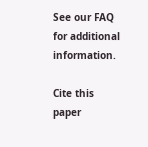See our FAQ for additional information.

Cite this paper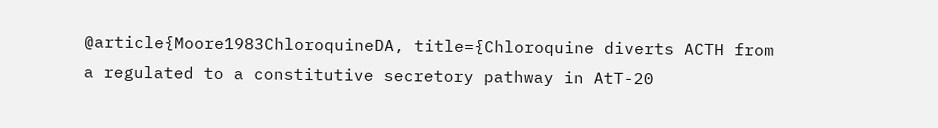@article{Moore1983ChloroquineDA, title={Chloroquine diverts ACTH from a regulated to a constitutive secretory pathway in AtT-20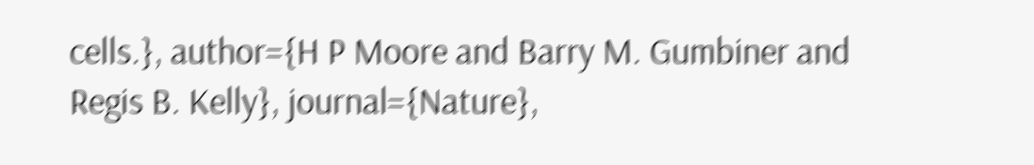cells.}, author={H P Moore and Barry M. Gumbiner and Regis B. Kelly}, journal={Nature},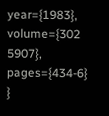year={1983}, volume={302 5907}, pages={434-6} }